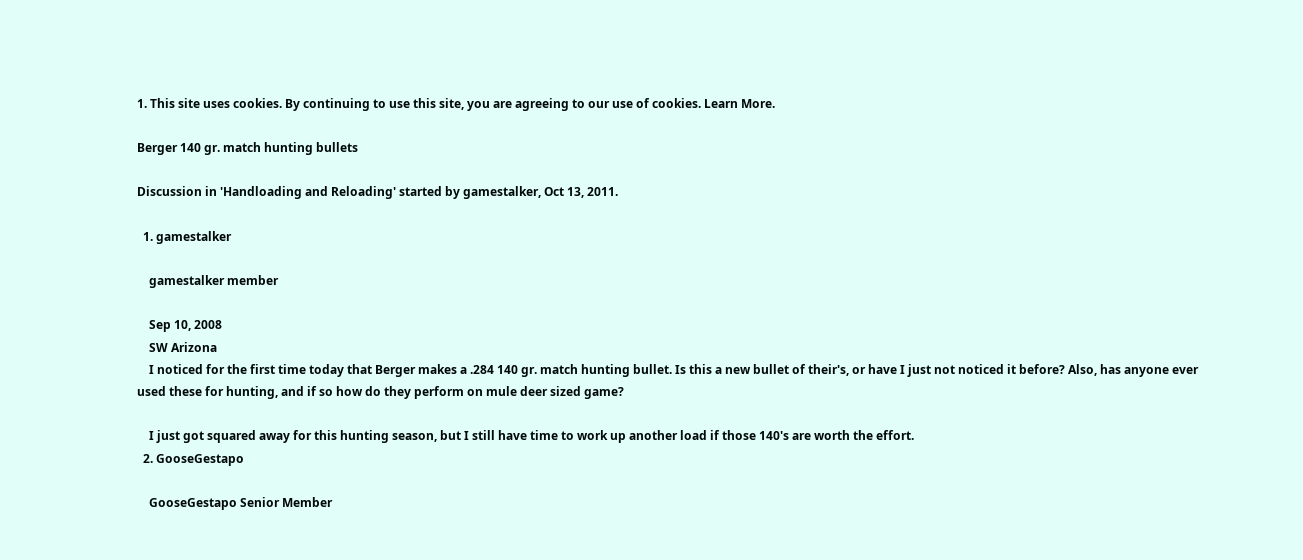1. This site uses cookies. By continuing to use this site, you are agreeing to our use of cookies. Learn More.

Berger 140 gr. match hunting bullets

Discussion in 'Handloading and Reloading' started by gamestalker, Oct 13, 2011.

  1. gamestalker

    gamestalker member

    Sep 10, 2008
    SW Arizona
    I noticed for the first time today that Berger makes a .284 140 gr. match hunting bullet. Is this a new bullet of their's, or have I just not noticed it before? Also, has anyone ever used these for hunting, and if so how do they perform on mule deer sized game?

    I just got squared away for this hunting season, but I still have time to work up another load if those 140's are worth the effort.
  2. GooseGestapo

    GooseGestapo Senior Member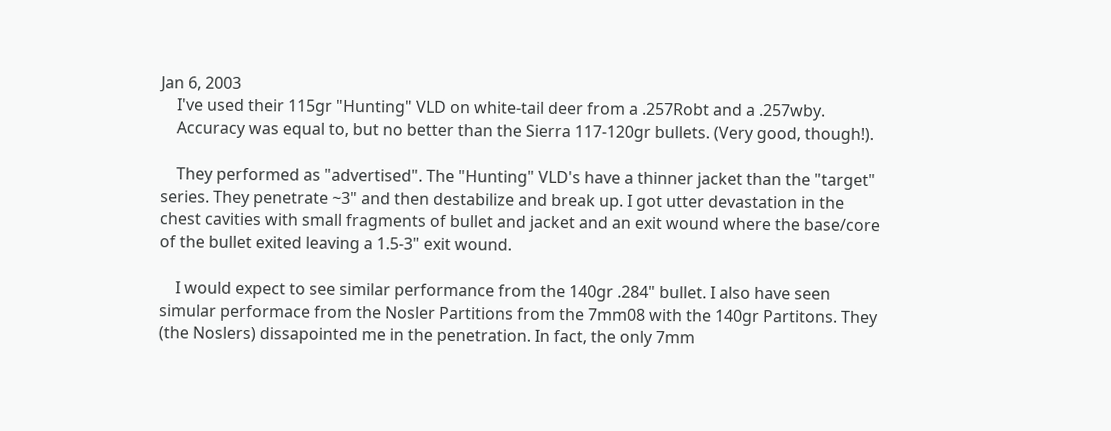Jan 6, 2003
    I've used their 115gr "Hunting" VLD on white-tail deer from a .257Robt and a .257wby.
    Accuracy was equal to, but no better than the Sierra 117-120gr bullets. (Very good, though!).

    They performed as "advertised". The "Hunting" VLD's have a thinner jacket than the "target" series. They penetrate ~3" and then destabilize and break up. I got utter devastation in the chest cavities with small fragments of bullet and jacket and an exit wound where the base/core of the bullet exited leaving a 1.5-3" exit wound.

    I would expect to see similar performance from the 140gr .284" bullet. I also have seen simular performace from the Nosler Partitions from the 7mm08 with the 140gr Partitons. They (the Noslers) dissapointed me in the penetration. In fact, the only 7mm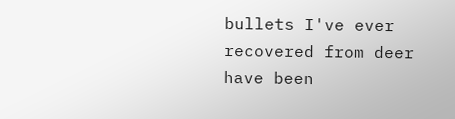bullets I've ever recovered from deer have been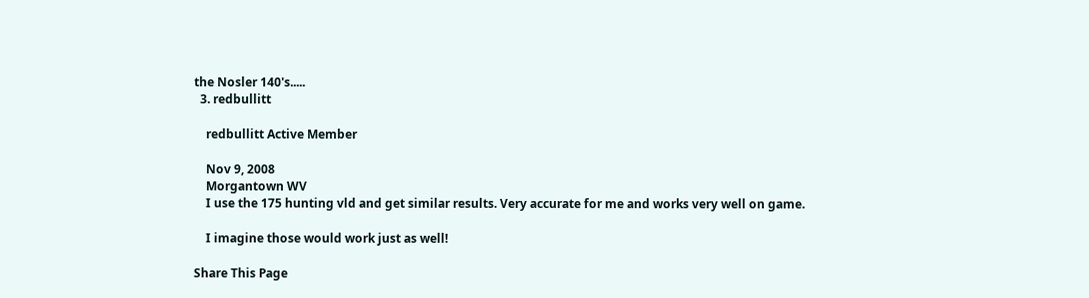the Nosler 140's.....
  3. redbullitt

    redbullitt Active Member

    Nov 9, 2008
    Morgantown WV
    I use the 175 hunting vld and get similar results. Very accurate for me and works very well on game.

    I imagine those would work just as well!

Share This Page